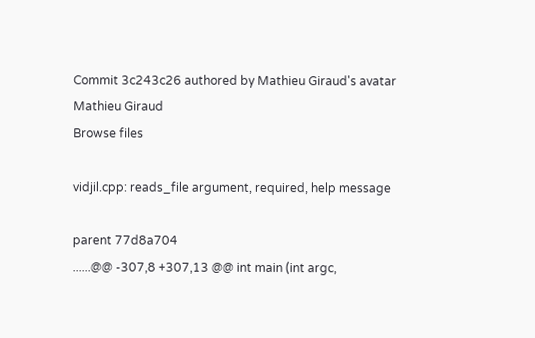Commit 3c243c26 authored by Mathieu Giraud's avatar Mathieu Giraud
Browse files

vidjil.cpp: reads_file argument, required, help message

parent 77d8a704
......@@ -307,8 +307,13 @@ int main (int argc,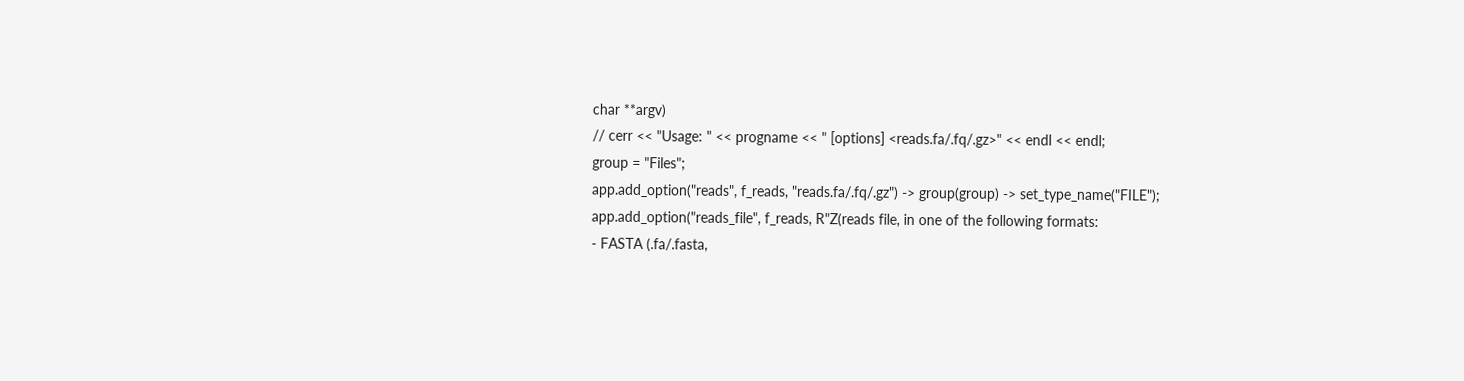char **argv)
// cerr << "Usage: " << progname << " [options] <reads.fa/.fq/.gz>" << endl << endl;
group = "Files";
app.add_option("reads", f_reads, "reads.fa/.fq/.gz") -> group(group) -> set_type_name("FILE");
app.add_option("reads_file", f_reads, R"Z(reads file, in one of the following formats:
- FASTA (.fa/.fasta,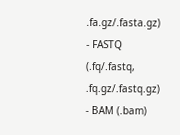.fa.gz/.fasta.gz)
- FASTQ (.fq/.fastq, .fq.gz/.fastq.gz)
- BAM (.bam)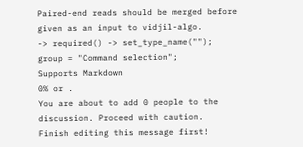Paired-end reads should be merged before given as an input to vidjil-algo.
-> required() -> set_type_name("");
group = "Command selection";
Supports Markdown
0% or .
You are about to add 0 people to the discussion. Proceed with caution.
Finish editing this message first!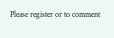Please register or to comment